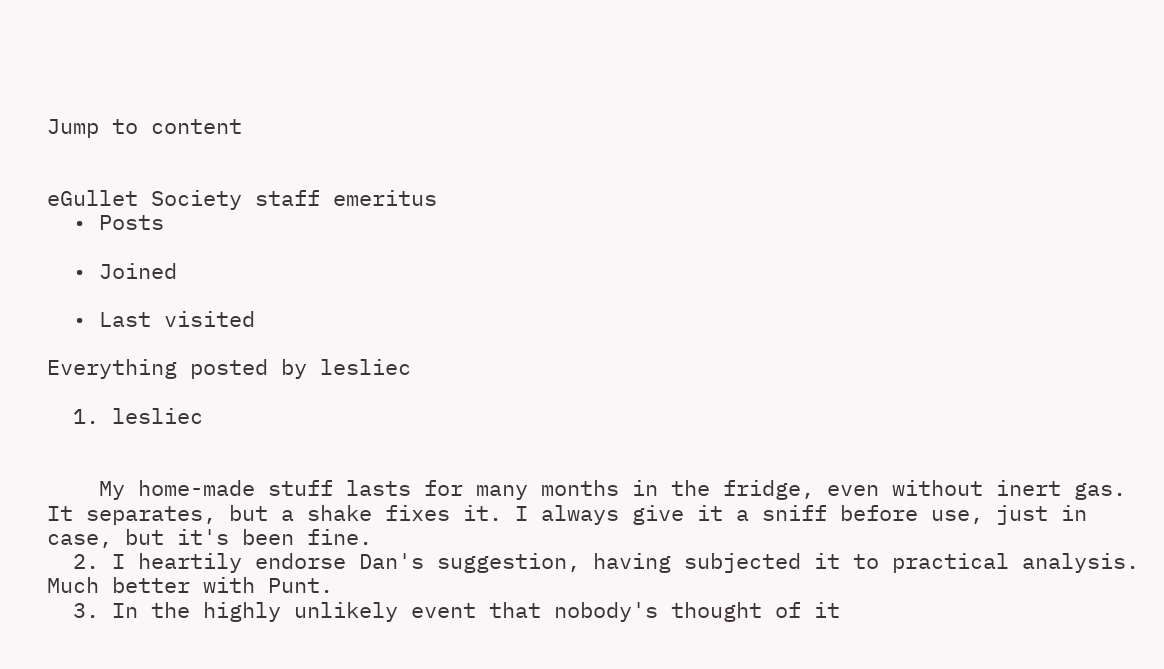Jump to content


eGullet Society staff emeritus
  • Posts

  • Joined

  • Last visited

Everything posted by lesliec

  1. lesliec


    My home-made stuff lasts for many months in the fridge, even without inert gas. It separates, but a shake fixes it. I always give it a sniff before use, just in case, but it's been fine.
  2. I heartily endorse Dan's suggestion, having subjected it to practical analysis. Much better with Punt.
  3. In the highly unlikely event that nobody's thought of it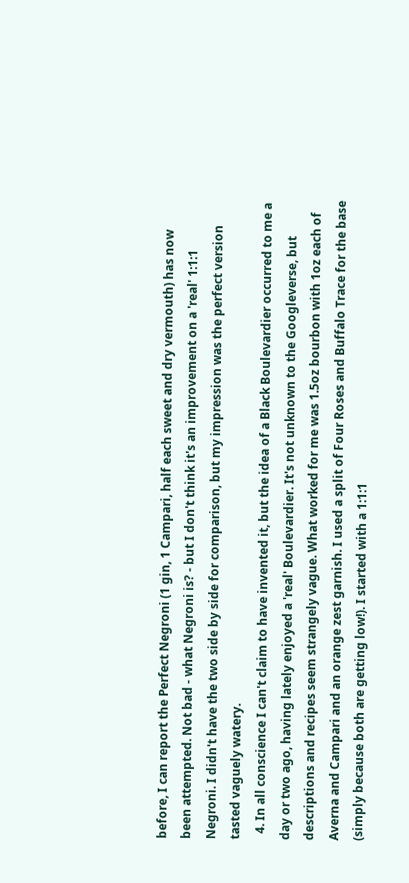before, I can report the Perfect Negroni (1 gin, 1 Campari, half each sweet and dry vermouth) has now been attempted. Not bad - what Negroni is? - but I don't think it's an improvement on a 'real' 1:1:1 Negroni. I didn't have the two side by side for comparison, but my impression was the perfect version tasted vaguely watery.
  4. In all conscience I can't claim to have invented it, but the idea of a Black Boulevardier occurred to me a day or two ago, having lately enjoyed a 'real' Boulevardier. It's not unknown to the Googleverse, but descriptions and recipes seem strangely vague. What worked for me was 1.5oz bourbon with 1oz each of Averna and Campari and an orange zest garnish. I used a split of Four Roses and Buffalo Trace for the base (simply because both are getting low!). I started with a 1:1:1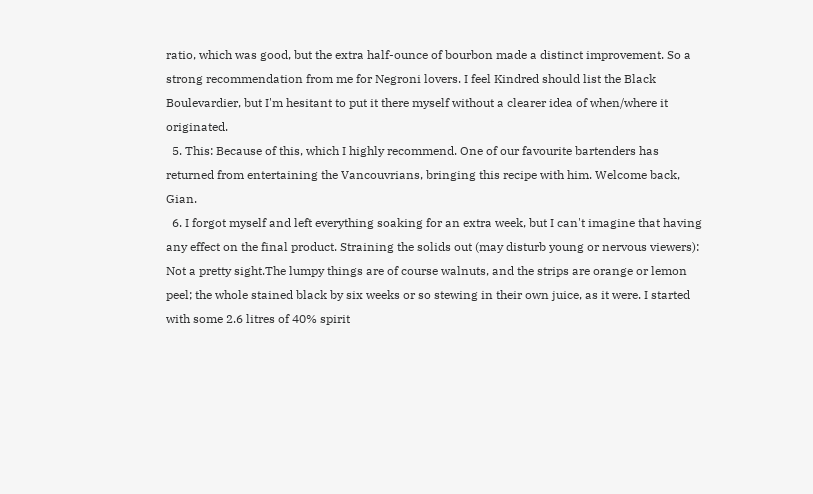ratio, which was good, but the extra half-ounce of bourbon made a distinct improvement. So a strong recommendation from me for Negroni lovers. I feel Kindred should list the Black Boulevardier, but I'm hesitant to put it there myself without a clearer idea of when/where it originated.
  5. This: Because of this, which I highly recommend. One of our favourite bartenders has returned from entertaining the Vancouvrians, bringing this recipe with him. Welcome back, Gian.
  6. I forgot myself and left everything soaking for an extra week, but I can't imagine that having any effect on the final product. Straining the solids out (may disturb young or nervous viewers): Not a pretty sight.The lumpy things are of course walnuts, and the strips are orange or lemon peel; the whole stained black by six weeks or so stewing in their own juice, as it were. I started with some 2.6 litres of 40% spirit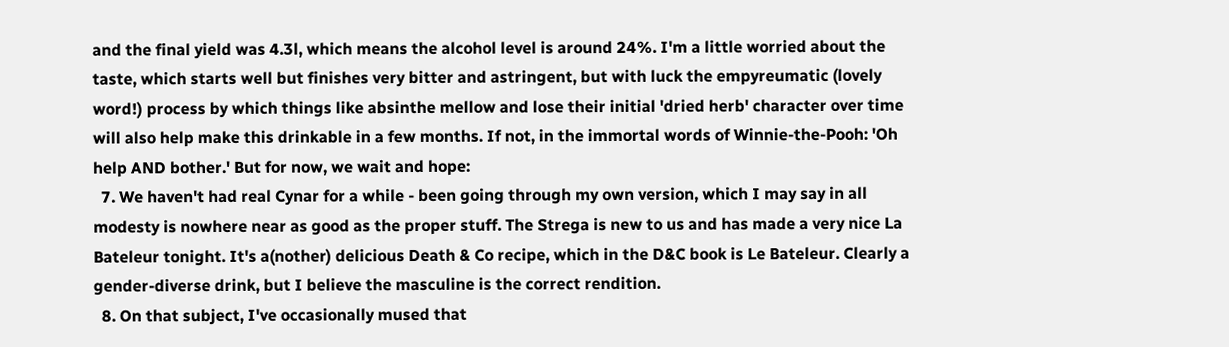and the final yield was 4.3l, which means the alcohol level is around 24%. I'm a little worried about the taste, which starts well but finishes very bitter and astringent, but with luck the empyreumatic (lovely word!) process by which things like absinthe mellow and lose their initial 'dried herb' character over time will also help make this drinkable in a few months. If not, in the immortal words of Winnie-the-Pooh: 'Oh help AND bother.' But for now, we wait and hope:
  7. We haven't had real Cynar for a while - been going through my own version, which I may say in all modesty is nowhere near as good as the proper stuff. The Strega is new to us and has made a very nice La Bateleur tonight. It's a(nother) delicious Death & Co recipe, which in the D&C book is Le Bateleur. Clearly a gender-diverse drink, but I believe the masculine is the correct rendition.
  8. On that subject, I've occasionally mused that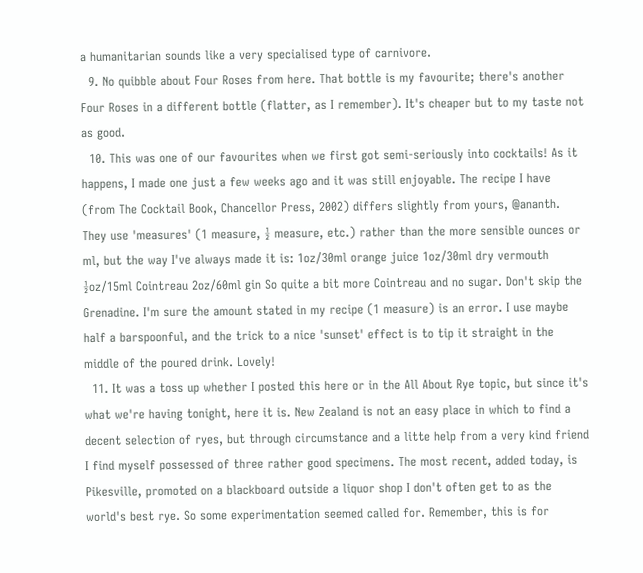a humanitarian sounds like a very specialised type of carnivore.
  9. No quibble about Four Roses from here. That bottle is my favourite; there's another Four Roses in a different bottle (flatter, as I remember). It's cheaper but to my taste not as good.
  10. This was one of our favourites when we first got semi-seriously into cocktails! As it happens, I made one just a few weeks ago and it was still enjoyable. The recipe I have (from The Cocktail Book, Chancellor Press, 2002) differs slightly from yours, @ananth. They use 'measures' (1 measure, ½ measure, etc.) rather than the more sensible ounces or ml, but the way I've always made it is: 1oz/30ml orange juice 1oz/30ml dry vermouth ½oz/15ml Cointreau 2oz/60ml gin So quite a bit more Cointreau and no sugar. Don't skip the Grenadine. I'm sure the amount stated in my recipe (1 measure) is an error. I use maybe half a barspoonful, and the trick to a nice 'sunset' effect is to tip it straight in the middle of the poured drink. Lovely!
  11. It was a toss up whether I posted this here or in the All About Rye topic, but since it's what we're having tonight, here it is. New Zealand is not an easy place in which to find a decent selection of ryes, but through circumstance and a litte help from a very kind friend I find myself possessed of three rather good specimens. The most recent, added today, is Pikesville, promoted on a blackboard outside a liquor shop I don't often get to as the world's best rye. So some experimentation seemed called for. Remember, this is for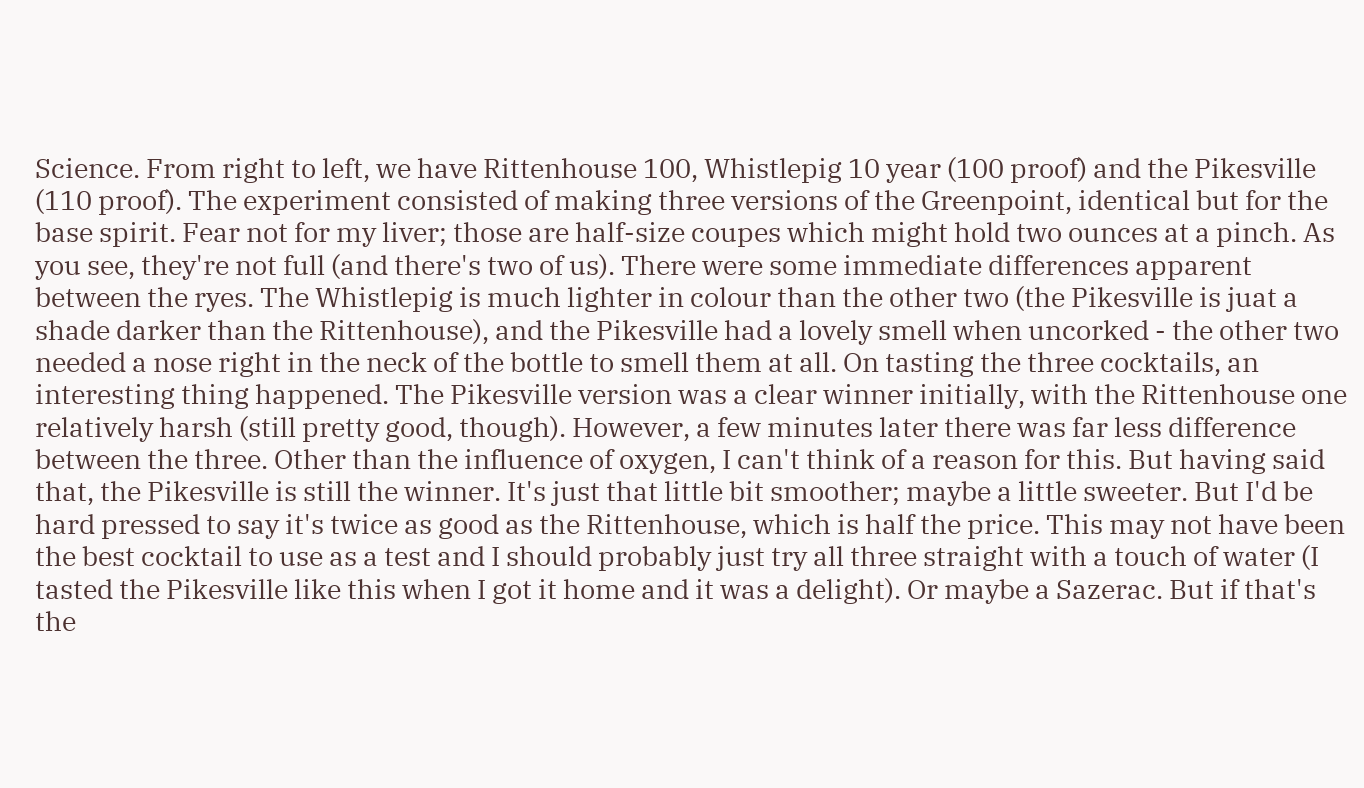Science. From right to left, we have Rittenhouse 100, Whistlepig 10 year (100 proof) and the Pikesville (110 proof). The experiment consisted of making three versions of the Greenpoint, identical but for the base spirit. Fear not for my liver; those are half-size coupes which might hold two ounces at a pinch. As you see, they're not full (and there's two of us). There were some immediate differences apparent between the ryes. The Whistlepig is much lighter in colour than the other two (the Pikesville is juat a shade darker than the Rittenhouse), and the Pikesville had a lovely smell when uncorked - the other two needed a nose right in the neck of the bottle to smell them at all. On tasting the three cocktails, an interesting thing happened. The Pikesville version was a clear winner initially, with the Rittenhouse one relatively harsh (still pretty good, though). However, a few minutes later there was far less difference between the three. Other than the influence of oxygen, I can't think of a reason for this. But having said that, the Pikesville is still the winner. It's just that little bit smoother; maybe a little sweeter. But I'd be hard pressed to say it's twice as good as the Rittenhouse, which is half the price. This may not have been the best cocktail to use as a test and I should probably just try all three straight with a touch of water (I tasted the Pikesville like this when I got it home and it was a delight). Or maybe a Sazerac. But if that's the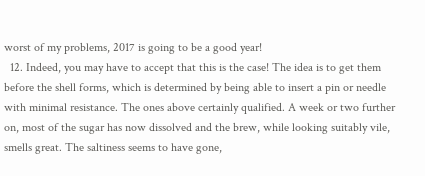worst of my problems, 2017 is going to be a good year!
  12. Indeed, you may have to accept that this is the case! The idea is to get them before the shell forms, which is determined by being able to insert a pin or needle with minimal resistance. The ones above certainly qualified. A week or two further on, most of the sugar has now dissolved and the brew, while looking suitably vile, smells great. The saltiness seems to have gone,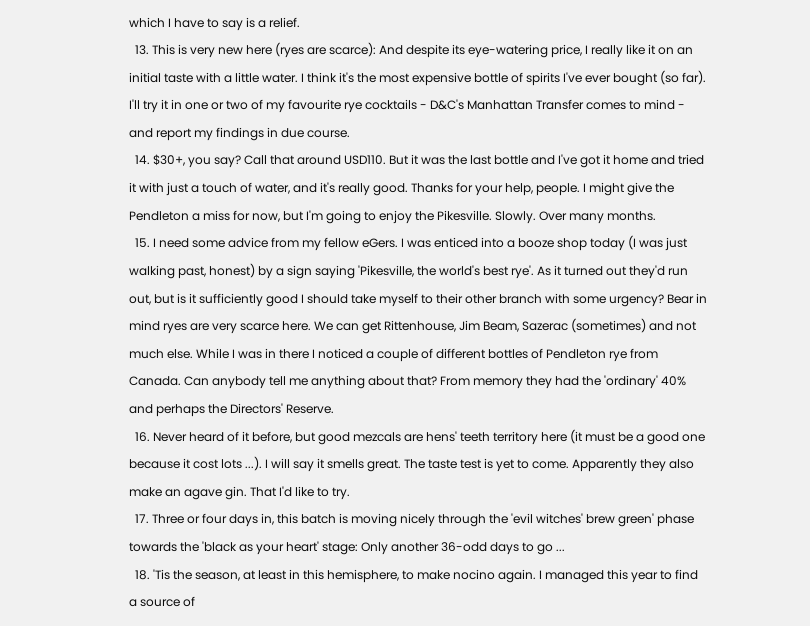which I have to say is a relief.
  13. This is very new here (ryes are scarce): And despite its eye-watering price, I really like it on an initial taste with a little water. I think it's the most expensive bottle of spirits I've ever bought (so far). I'll try it in one or two of my favourite rye cocktails - D&C's Manhattan Transfer comes to mind - and report my findings in due course.
  14. $30+, you say? Call that around USD110. But it was the last bottle and I've got it home and tried it with just a touch of water, and it's really good. Thanks for your help, people. I might give the Pendleton a miss for now, but I'm going to enjoy the Pikesville. Slowly. Over many months.
  15. I need some advice from my fellow eGers. I was enticed into a booze shop today (I was just walking past, honest) by a sign saying 'Pikesville, the world's best rye'. As it turned out they'd run out, but is it sufficiently good I should take myself to their other branch with some urgency? Bear in mind ryes are very scarce here. We can get Rittenhouse, Jim Beam, Sazerac (sometimes) and not much else. While I was in there I noticed a couple of different bottles of Pendleton rye from Canada. Can anybody tell me anything about that? From memory they had the 'ordinary' 40% and perhaps the Directors' Reserve.
  16. Never heard of it before, but good mezcals are hens' teeth territory here (it must be a good one because it cost lots ...). I will say it smells great. The taste test is yet to come. Apparently they also make an agave gin. That I'd like to try.
  17. Three or four days in, this batch is moving nicely through the 'evil witches' brew green' phase towards the 'black as your heart' stage: Only another 36-odd days to go ...
  18. 'Tis the season, at least in this hemisphere, to make nocino again. I managed this year to find a source of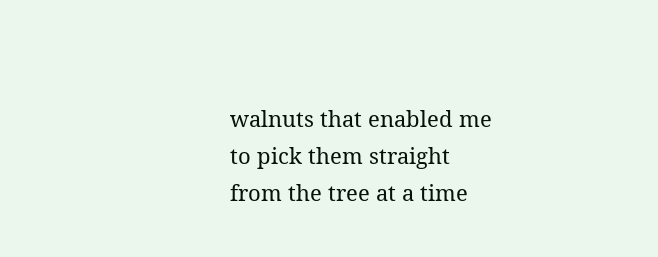walnuts that enabled me to pick them straight from the tree at a time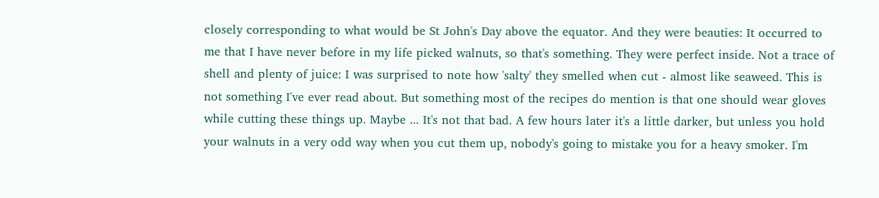closely corresponding to what would be St John's Day above the equator. And they were beauties: It occurred to me that I have never before in my life picked walnuts, so that's something. They were perfect inside. Not a trace of shell and plenty of juice: I was surprised to note how 'salty' they smelled when cut - almost like seaweed. This is not something I've ever read about. But something most of the recipes do mention is that one should wear gloves while cutting these things up. Maybe ... It's not that bad. A few hours later it's a little darker, but unless you hold your walnuts in a very odd way when you cut them up, nobody's going to mistake you for a heavy smoker. I'm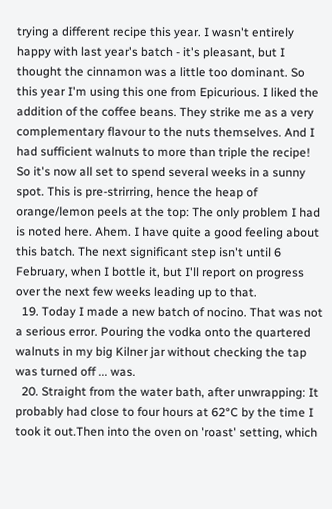trying a different recipe this year. I wasn't entirely happy with last year's batch - it's pleasant, but I thought the cinnamon was a little too dominant. So this year I'm using this one from Epicurious. I liked the addition of the coffee beans. They strike me as a very complementary flavour to the nuts themselves. And I had sufficient walnuts to more than triple the recipe! So it's now all set to spend several weeks in a sunny spot. This is pre-strirring, hence the heap of orange/lemon peels at the top: The only problem I had is noted here. Ahem. I have quite a good feeling about this batch. The next significant step isn't until 6 February, when I bottle it, but I'll report on progress over the next few weeks leading up to that.
  19. Today I made a new batch of nocino. That was not a serious error. Pouring the vodka onto the quartered walnuts in my big Kilner jar without checking the tap was turned off ... was.
  20. Straight from the water bath, after unwrapping: It probably had close to four hours at 62°C by the time I took it out.Then into the oven on 'roast' setting, which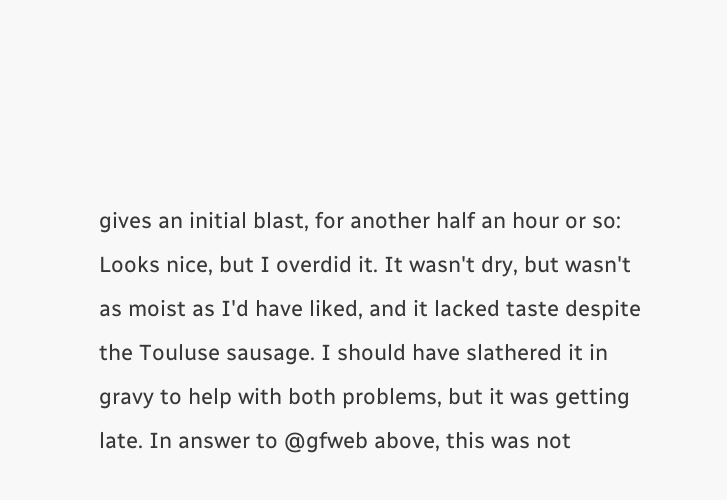gives an initial blast, for another half an hour or so: Looks nice, but I overdid it. It wasn't dry, but wasn't as moist as I'd have liked, and it lacked taste despite the Touluse sausage. I should have slathered it in gravy to help with both problems, but it was getting late. In answer to @gfweb above, this was not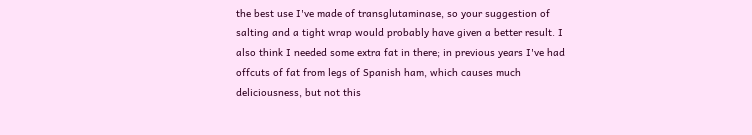the best use I've made of transglutaminase, so your suggestion of salting and a tight wrap would probably have given a better result. I also think I needed some extra fat in there; in previous years I've had offcuts of fat from legs of Spanish ham, which causes much deliciousness, but not this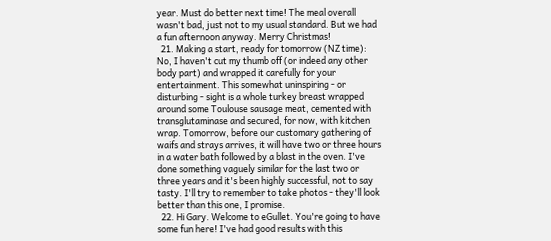year. Must do better next time! The meal overall wasn't bad, just not to my usual standard. But we had a fun afternoon anyway. Merry Christmas!
  21. Making a start, ready for tomorrow (NZ time): No, I haven't cut my thumb off (or indeed any other body part) and wrapped it carefully for your entertainment. This somewhat uninspiring - or disturbing - sight is a whole turkey breast wrapped around some Toulouse sausage meat, cemented with transglutaminase and secured, for now, with kitchen wrap. Tomorrow, before our customary gathering of waifs and strays arrives, it will have two or three hours in a water bath followed by a blast in the oven. I've done something vaguely similar for the last two or three years and it's been highly successful, not to say tasty. I'll try to remember to take photos - they'll look better than this one, I promise.
  22. Hi Gary. Welcome to eGullet. You're going to have some fun here! I've had good results with this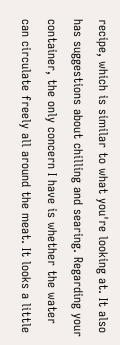recipe, which is similar to what you're looking at. It also has suggestions about chilling and searing. Regarding your container, the only concern I have is whether the water can circulate freely all around the meat. It looks a little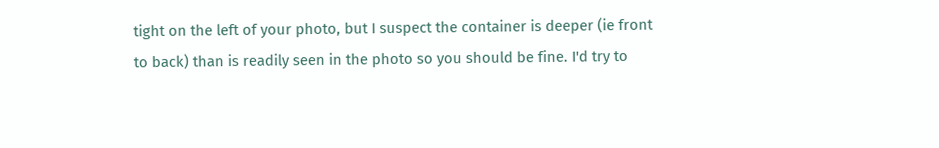tight on the left of your photo, but I suspect the container is deeper (ie front to back) than is readily seen in the photo so you should be fine. I'd try to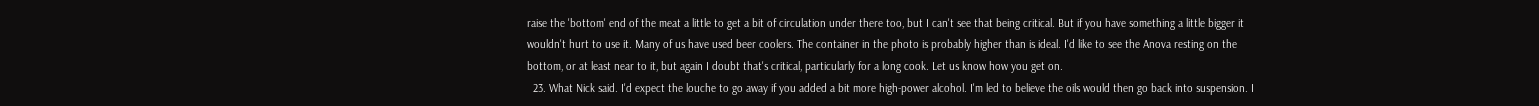raise the 'bottom' end of the meat a little to get a bit of circulation under there too, but I can't see that being critical. But if you have something a little bigger it wouldn't hurt to use it. Many of us have used beer coolers. The container in the photo is probably higher than is ideal. I'd like to see the Anova resting on the bottom, or at least near to it, but again I doubt that's critical, particularly for a long cook. Let us know how you get on.
  23. What Nick said. I'd expect the louche to go away if you added a bit more high-power alcohol. I'm led to believe the oils would then go back into suspension. I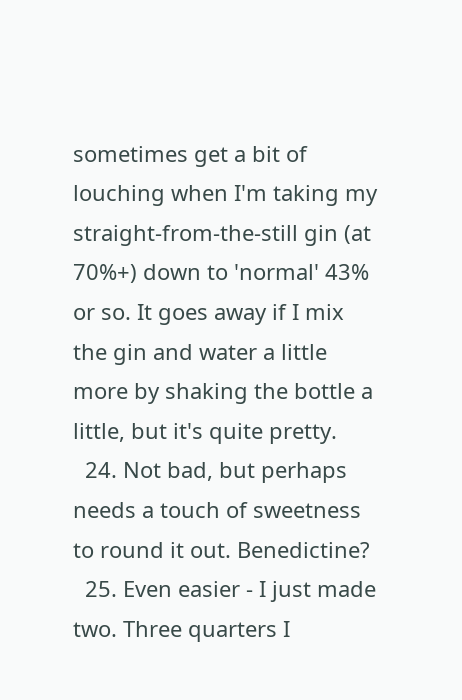sometimes get a bit of louching when I'm taking my straight-from-the-still gin (at 70%+) down to 'normal' 43% or so. It goes away if I mix the gin and water a little more by shaking the bottle a little, but it's quite pretty.
  24. Not bad, but perhaps needs a touch of sweetness to round it out. Benedictine?
  25. Even easier - I just made two. Three quarters I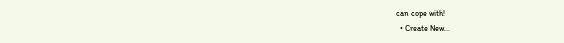can cope with!
  • Create New...